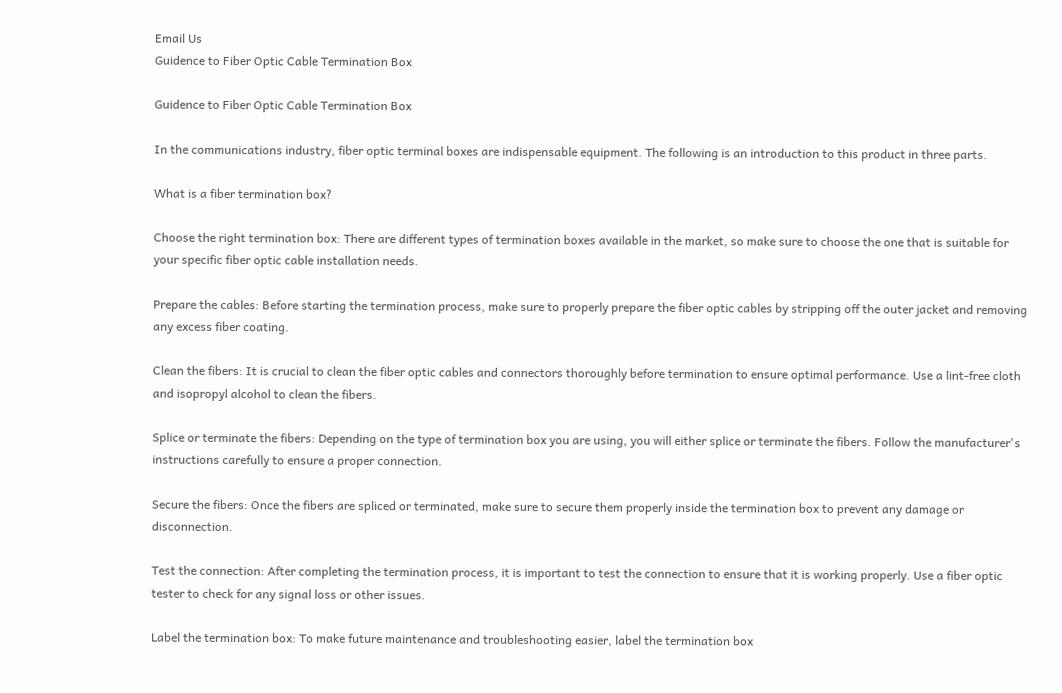Email Us
Guidence to Fiber Optic Cable Termination Box

Guidence to Fiber Optic Cable Termination Box

In the communications industry, fiber optic terminal boxes are indispensable equipment. The following is an introduction to this product in three parts.

What is a fiber termination box?

Choose the right termination box: There are different types of termination boxes available in the market, so make sure to choose the one that is suitable for your specific fiber optic cable installation needs.

Prepare the cables: Before starting the termination process, make sure to properly prepare the fiber optic cables by stripping off the outer jacket and removing any excess fiber coating.

Clean the fibers: It is crucial to clean the fiber optic cables and connectors thoroughly before termination to ensure optimal performance. Use a lint-free cloth and isopropyl alcohol to clean the fibers.

Splice or terminate the fibers: Depending on the type of termination box you are using, you will either splice or terminate the fibers. Follow the manufacturer's instructions carefully to ensure a proper connection.

Secure the fibers: Once the fibers are spliced or terminated, make sure to secure them properly inside the termination box to prevent any damage or disconnection.

Test the connection: After completing the termination process, it is important to test the connection to ensure that it is working properly. Use a fiber optic tester to check for any signal loss or other issues.

Label the termination box: To make future maintenance and troubleshooting easier, label the termination box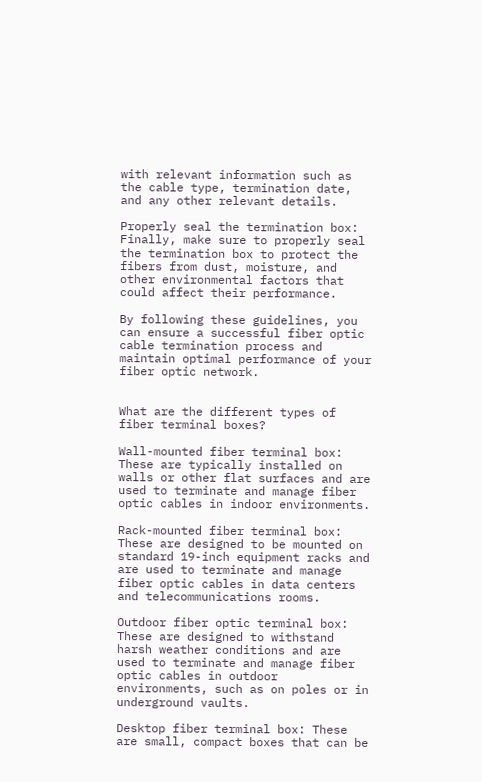with relevant information such as the cable type, termination date, and any other relevant details.

Properly seal the termination box: Finally, make sure to properly seal the termination box to protect the fibers from dust, moisture, and other environmental factors that could affect their performance.

By following these guidelines, you can ensure a successful fiber optic cable termination process and maintain optimal performance of your fiber optic network.


What are the different types of fiber terminal boxes?

Wall-mounted fiber terminal box: These are typically installed on walls or other flat surfaces and are used to terminate and manage fiber optic cables in indoor environments.

Rack-mounted fiber terminal box: These are designed to be mounted on standard 19-inch equipment racks and are used to terminate and manage fiber optic cables in data centers and telecommunications rooms.

Outdoor fiber optic terminal box: These are designed to withstand harsh weather conditions and are used to terminate and manage fiber optic cables in outdoor environments, such as on poles or in underground vaults.

Desktop fiber terminal box: These are small, compact boxes that can be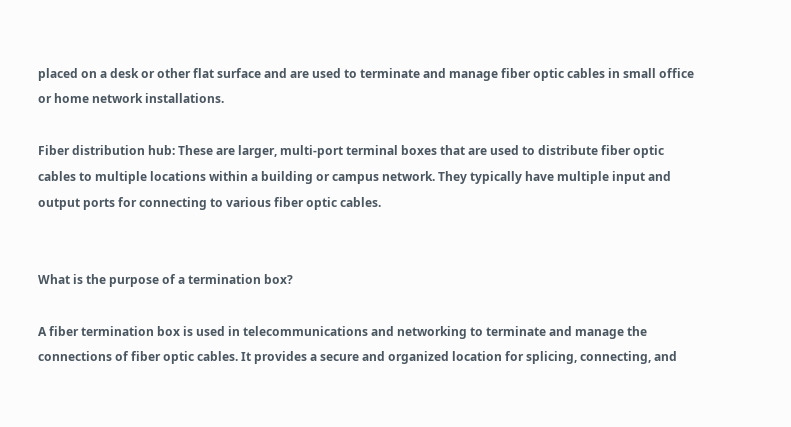placed on a desk or other flat surface and are used to terminate and manage fiber optic cables in small office or home network installations.

Fiber distribution hub: These are larger, multi-port terminal boxes that are used to distribute fiber optic cables to multiple locations within a building or campus network. They typically have multiple input and output ports for connecting to various fiber optic cables.


What is the purpose of a termination box?

A fiber termination box is used in telecommunications and networking to terminate and manage the connections of fiber optic cables. It provides a secure and organized location for splicing, connecting, and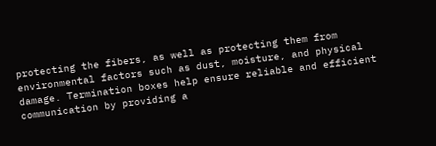protecting the fibers, as well as protecting them from environmental factors such as dust, moisture, and physical damage. Termination boxes help ensure reliable and efficient communication by providing a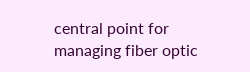central point for managing fiber optic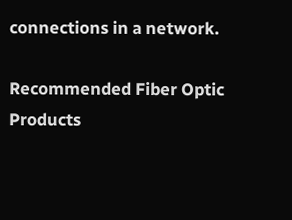connections in a network.

Recommended Fiber Optic Products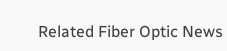Related Fiber Optic News